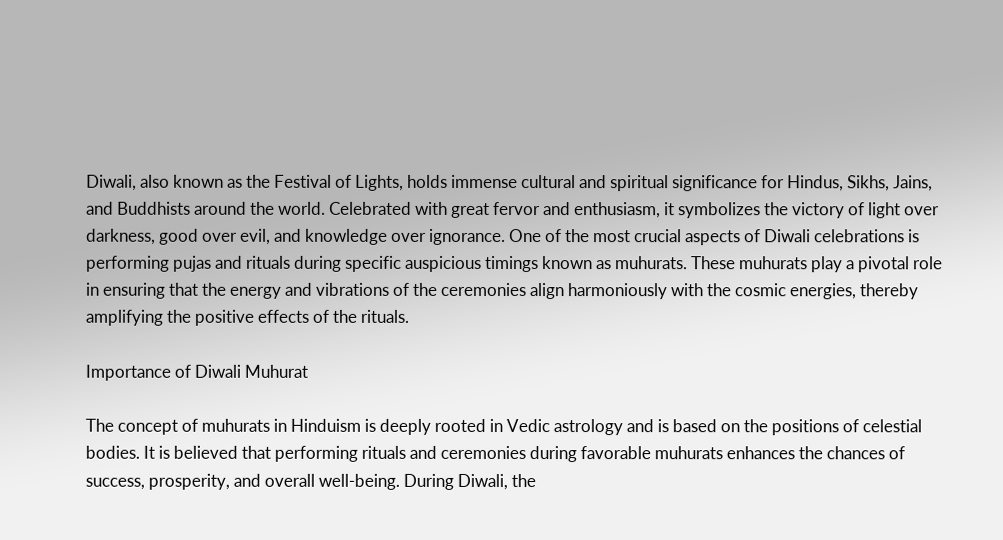Diwali, also known as the Festival of Lights, holds immense cultural and spiritual significance for Hindus, Sikhs, Jains, and Buddhists around the world. Celebrated with great fervor and enthusiasm, it symbolizes the victory of light over darkness, good over evil, and knowledge over ignorance. One of the most crucial aspects of Diwali celebrations is performing pujas and rituals during specific auspicious timings known as muhurats. These muhurats play a pivotal role in ensuring that the energy and vibrations of the ceremonies align harmoniously with the cosmic energies, thereby amplifying the positive effects of the rituals.

Importance of Diwali Muhurat

The concept of muhurats in Hinduism is deeply rooted in Vedic astrology and is based on the positions of celestial bodies. It is believed that performing rituals and ceremonies during favorable muhurats enhances the chances of success, prosperity, and overall well-being. During Diwali, the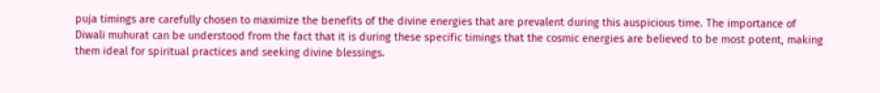puja timings are carefully chosen to maximize the benefits of the divine energies that are prevalent during this auspicious time. The importance of Diwali muhurat can be understood from the fact that it is during these specific timings that the cosmic energies are believed to be most potent, making them ideal for spiritual practices and seeking divine blessings.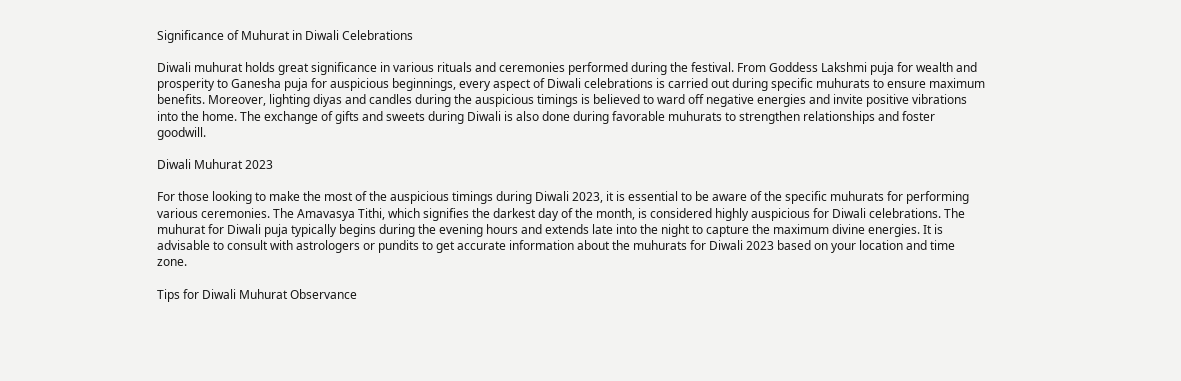Significance of Muhurat in Diwali Celebrations

Diwali muhurat holds great significance in various rituals and ceremonies performed during the festival. From Goddess Lakshmi puja for wealth and prosperity to Ganesha puja for auspicious beginnings, every aspect of Diwali celebrations is carried out during specific muhurats to ensure maximum benefits. Moreover, lighting diyas and candles during the auspicious timings is believed to ward off negative energies and invite positive vibrations into the home. The exchange of gifts and sweets during Diwali is also done during favorable muhurats to strengthen relationships and foster goodwill.

Diwali Muhurat 2023

For those looking to make the most of the auspicious timings during Diwali 2023, it is essential to be aware of the specific muhurats for performing various ceremonies. The Amavasya Tithi, which signifies the darkest day of the month, is considered highly auspicious for Diwali celebrations. The muhurat for Diwali puja typically begins during the evening hours and extends late into the night to capture the maximum divine energies. It is advisable to consult with astrologers or pundits to get accurate information about the muhurats for Diwali 2023 based on your location and time zone.

Tips for Diwali Muhurat Observance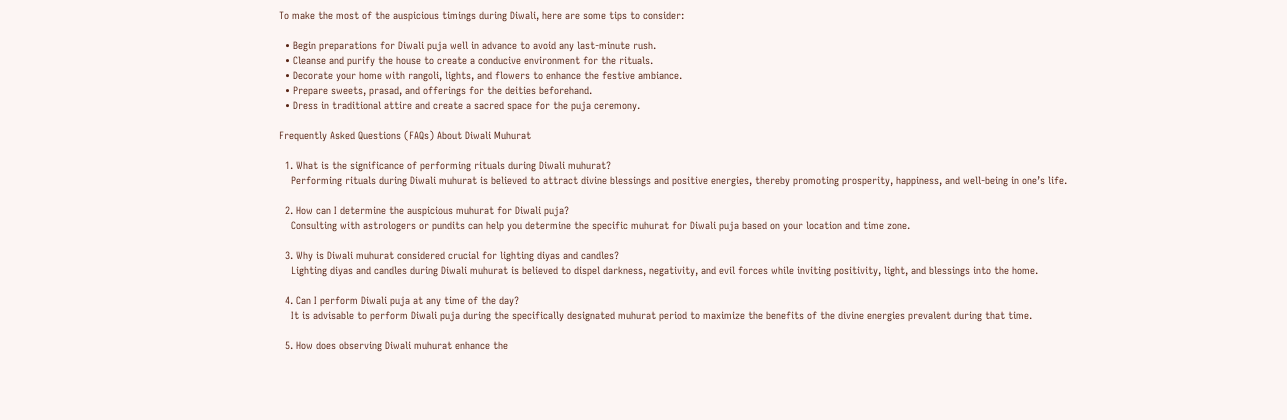To make the most of the auspicious timings during Diwali, here are some tips to consider:

  • Begin preparations for Diwali puja well in advance to avoid any last-minute rush.
  • Cleanse and purify the house to create a conducive environment for the rituals.
  • Decorate your home with rangoli, lights, and flowers to enhance the festive ambiance.
  • Prepare sweets, prasad, and offerings for the deities beforehand.
  • Dress in traditional attire and create a sacred space for the puja ceremony.

Frequently Asked Questions (FAQs) About Diwali Muhurat

  1. What is the significance of performing rituals during Diwali muhurat?
    Performing rituals during Diwali muhurat is believed to attract divine blessings and positive energies, thereby promoting prosperity, happiness, and well-being in one’s life.

  2. How can I determine the auspicious muhurat for Diwali puja?
    Consulting with astrologers or pundits can help you determine the specific muhurat for Diwali puja based on your location and time zone.

  3. Why is Diwali muhurat considered crucial for lighting diyas and candles?
    Lighting diyas and candles during Diwali muhurat is believed to dispel darkness, negativity, and evil forces while inviting positivity, light, and blessings into the home.

  4. Can I perform Diwali puja at any time of the day?
    It is advisable to perform Diwali puja during the specifically designated muhurat period to maximize the benefits of the divine energies prevalent during that time.

  5. How does observing Diwali muhurat enhance the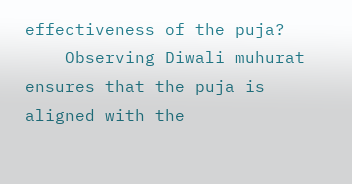effectiveness of the puja?
    Observing Diwali muhurat ensures that the puja is aligned with the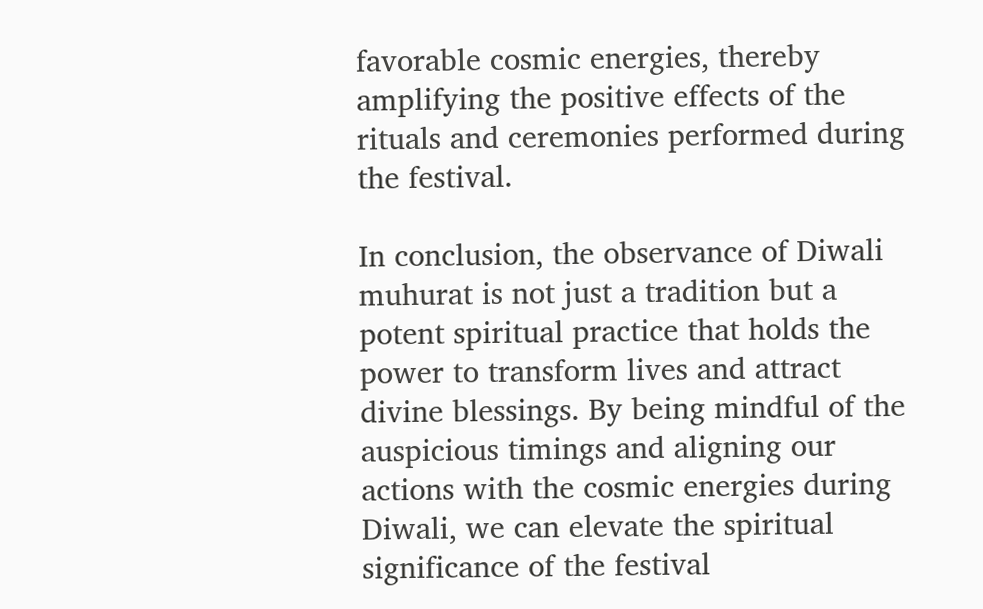favorable cosmic energies, thereby amplifying the positive effects of the rituals and ceremonies performed during the festival.

In conclusion, the observance of Diwali muhurat is not just a tradition but a potent spiritual practice that holds the power to transform lives and attract divine blessings. By being mindful of the auspicious timings and aligning our actions with the cosmic energies during Diwali, we can elevate the spiritual significance of the festival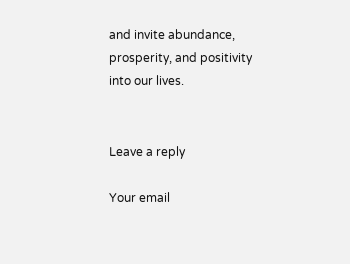and invite abundance, prosperity, and positivity into our lives.


Leave a reply

Your email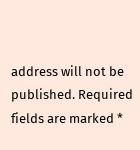address will not be published. Required fields are marked *